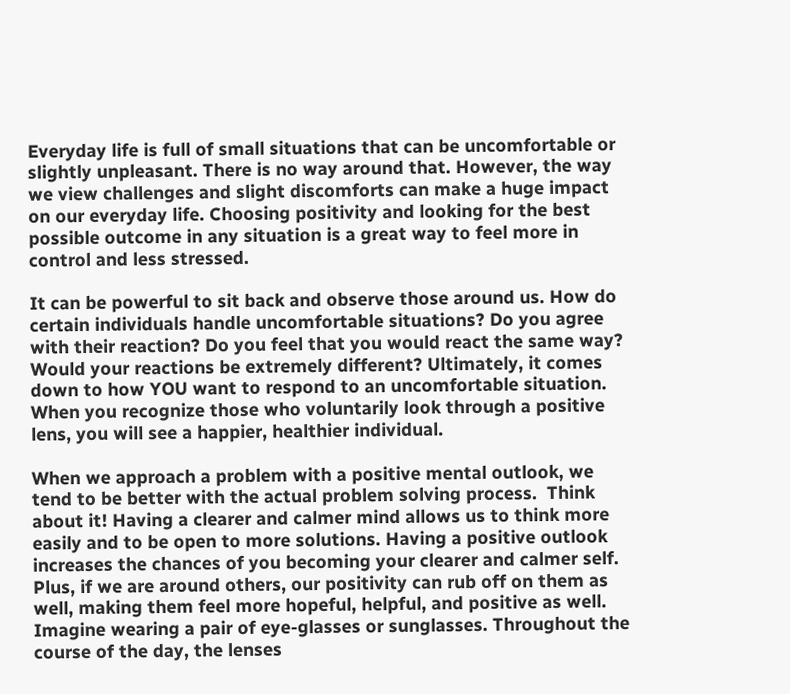Everyday life is full of small situations that can be uncomfortable or slightly unpleasant. There is no way around that. However, the way we view challenges and slight discomforts can make a huge impact on our everyday life. Choosing positivity and looking for the best possible outcome in any situation is a great way to feel more in control and less stressed.

It can be powerful to sit back and observe those around us. How do certain individuals handle uncomfortable situations? Do you agree with their reaction? Do you feel that you would react the same way? Would your reactions be extremely different? Ultimately, it comes down to how YOU want to respond to an uncomfortable situation. When you recognize those who voluntarily look through a positive lens, you will see a happier, healthier individual.

When we approach a problem with a positive mental outlook, we tend to be better with the actual problem solving process.  Think about it! Having a clearer and calmer mind allows us to think more easily and to be open to more solutions. Having a positive outlook increases the chances of you becoming your clearer and calmer self. Plus, if we are around others, our positivity can rub off on them as well, making them feel more hopeful, helpful, and positive as well. Imagine wearing a pair of eye-glasses or sunglasses. Throughout the course of the day, the lenses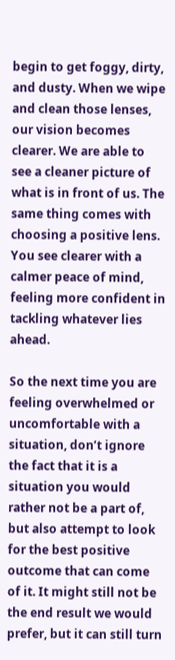begin to get foggy, dirty, and dusty. When we wipe and clean those lenses, our vision becomes clearer. We are able to see a cleaner picture of what is in front of us. The same thing comes with choosing a positive lens. You see clearer with a calmer peace of mind, feeling more confident in tackling whatever lies ahead.

So the next time you are feeling overwhelmed or uncomfortable with a situation, don’t ignore the fact that it is a situation you would rather not be a part of, but also attempt to look for the best positive outcome that can come of it. It might still not be the end result we would prefer, but it can still turn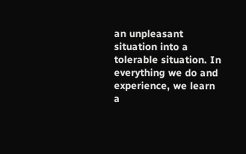an unpleasant situation into a tolerable situation. In everything we do and experience, we learn a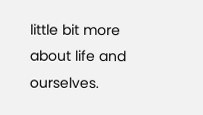little bit more about life and ourselves.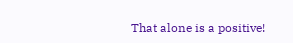That alone is a positive!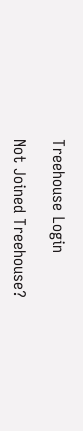Treehouse Login

Not Joined Treehouse?